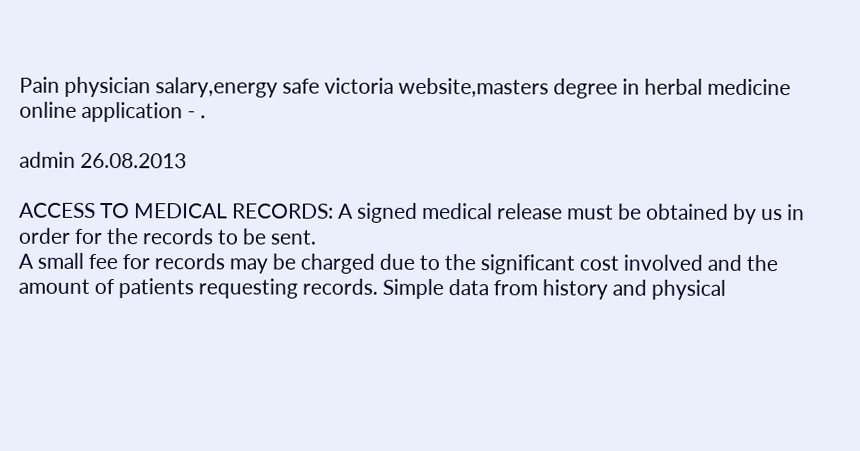Pain physician salary,energy safe victoria website,masters degree in herbal medicine online application - .

admin 26.08.2013

ACCESS TO MEDICAL RECORDS: A signed medical release must be obtained by us in order for the records to be sent.
A small fee for records may be charged due to the significant cost involved and the amount of patients requesting records. Simple data from history and physical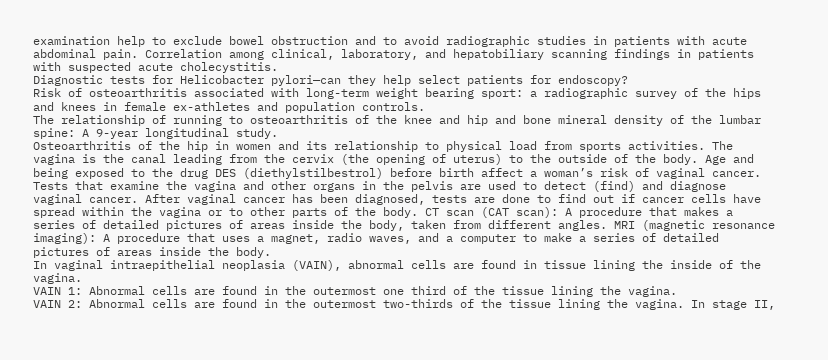examination help to exclude bowel obstruction and to avoid radiographic studies in patients with acute abdominal pain. Correlation among clinical, laboratory, and hepatobiliary scanning findings in patients with suspected acute cholecystitis.
Diagnostic tests for Helicobacter pylori—can they help select patients for endoscopy?
Risk of osteoarthritis associated with long-term weight bearing sport: a radiographic survey of the hips and knees in female ex-athletes and population controls.
The relationship of running to osteoarthritis of the knee and hip and bone mineral density of the lumbar spine: A 9-year longitudinal study.
Osteoarthritis of the hip in women and its relationship to physical load from sports activities. The vagina is the canal leading from the cervix (the opening of uterus) to the outside of the body. Age and being exposed to the drug DES (diethylstilbestrol) before birth affect a woman’s risk of vaginal cancer. Tests that examine the vagina and other organs in the pelvis are used to detect (find) and diagnose vaginal cancer. After vaginal cancer has been diagnosed, tests are done to find out if cancer cells have spread within the vagina or to other parts of the body. CT scan (CAT scan): A procedure that makes a series of detailed pictures of areas inside the body, taken from different angles. MRI (magnetic resonance imaging): A procedure that uses a magnet, radio waves, and a computer to make a series of detailed pictures of areas inside the body.
In vaginal intraepithelial neoplasia (VAIN), abnormal cells are found in tissue lining the inside of the vagina.
VAIN 1: Abnormal cells are found in the outermost one third of the tissue lining the vagina.
VAIN 2: Abnormal cells are found in the outermost two-thirds of the tissue lining the vagina. In stage II,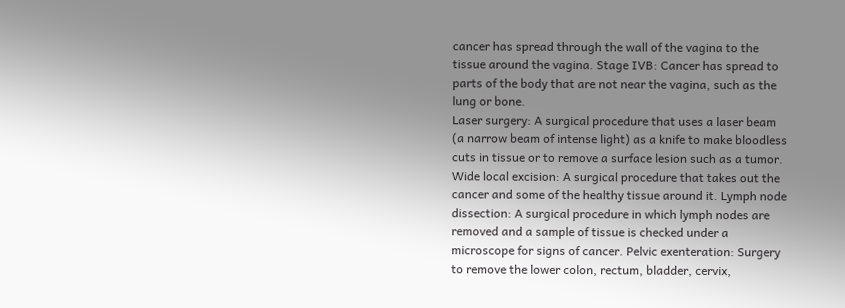cancer has spread through the wall of the vagina to the tissue around the vagina. Stage IVB: Cancer has spread to parts of the body that are not near the vagina, such as the lung or bone.
Laser surgery: A surgical procedure that uses a laser beam (a narrow beam of intense light) as a knife to make bloodless cuts in tissue or to remove a surface lesion such as a tumor. Wide local excision: A surgical procedure that takes out the cancer and some of the healthy tissue around it. Lymph node dissection: A surgical procedure in which lymph nodes are removed and a sample of tissue is checked under a microscope for signs of cancer. Pelvic exenteration: Surgery to remove the lower colon, rectum, bladder, cervix,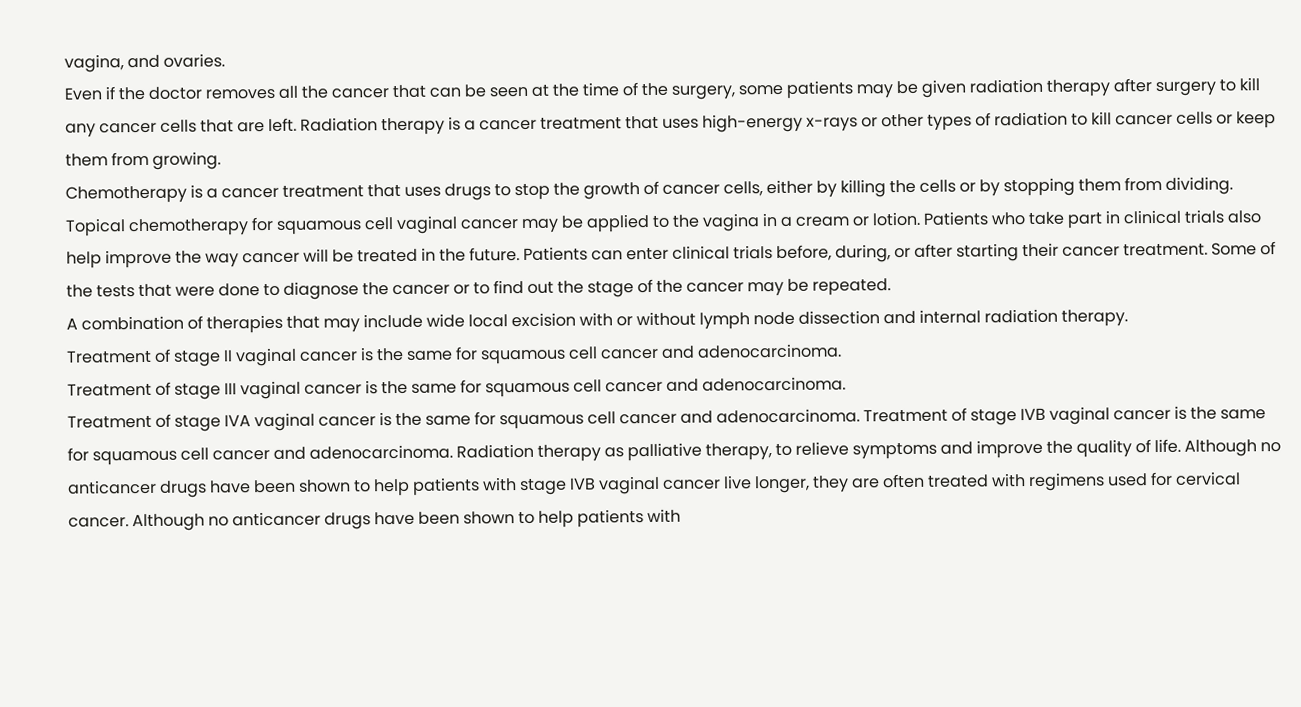vagina, and ovaries.
Even if the doctor removes all the cancer that can be seen at the time of the surgery, some patients may be given radiation therapy after surgery to kill any cancer cells that are left. Radiation therapy is a cancer treatment that uses high-energy x-rays or other types of radiation to kill cancer cells or keep them from growing.
Chemotherapy is a cancer treatment that uses drugs to stop the growth of cancer cells, either by killing the cells or by stopping them from dividing. Topical chemotherapy for squamous cell vaginal cancer may be applied to the vagina in a cream or lotion. Patients who take part in clinical trials also help improve the way cancer will be treated in the future. Patients can enter clinical trials before, during, or after starting their cancer treatment. Some of the tests that were done to diagnose the cancer or to find out the stage of the cancer may be repeated.
A combination of therapies that may include wide local excision with or without lymph node dissection and internal radiation therapy.
Treatment of stage II vaginal cancer is the same for squamous cell cancer and adenocarcinoma.
Treatment of stage III vaginal cancer is the same for squamous cell cancer and adenocarcinoma.
Treatment of stage IVA vaginal cancer is the same for squamous cell cancer and adenocarcinoma. Treatment of stage IVB vaginal cancer is the same for squamous cell cancer and adenocarcinoma. Radiation therapy as palliative therapy, to relieve symptoms and improve the quality of life. Although no anticancer drugs have been shown to help patients with stage IVB vaginal cancer live longer, they are often treated with regimens used for cervical cancer. Although no anticancer drugs have been shown to help patients with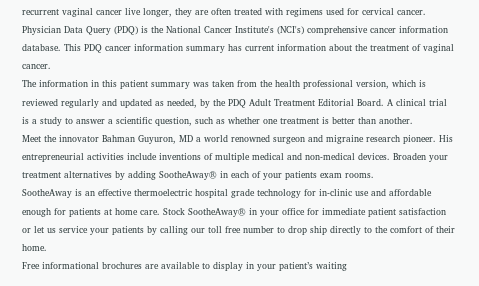recurrent vaginal cancer live longer, they are often treated with regimens used for cervical cancer.
Physician Data Query (PDQ) is the National Cancer Institute's (NCI's) comprehensive cancer information database. This PDQ cancer information summary has current information about the treatment of vaginal cancer.
The information in this patient summary was taken from the health professional version, which is reviewed regularly and updated as needed, by the PDQ Adult Treatment Editorial Board. A clinical trial is a study to answer a scientific question, such as whether one treatment is better than another.
Meet the innovator Bahman Guyuron, MD a world renowned surgeon and migraine research pioneer. His entrepreneurial activities include inventions of multiple medical and non-medical devices. Broaden your treatment alternatives by adding SootheAway® in each of your patients exam rooms.
SootheAway is an effective thermoelectric hospital grade technology for in-clinic use and affordable enough for patients at home care. Stock SootheAway® in your office for immediate patient satisfaction or let us service your patients by calling our toll free number to drop ship directly to the comfort of their home.
Free informational brochures are available to display in your patient’s waiting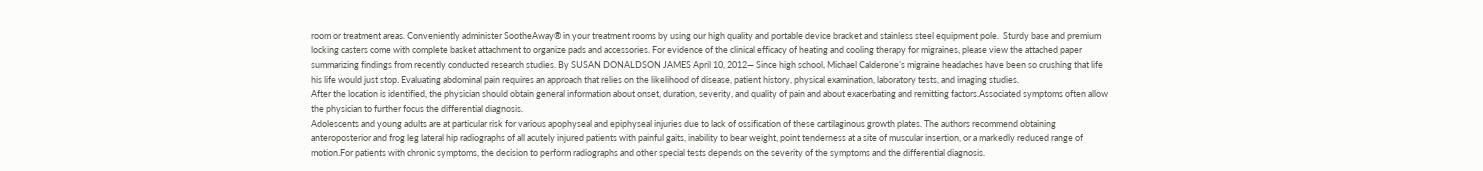room or treatment areas. Conveniently administer SootheAway® in your treatment rooms by using our high quality and portable device bracket and stainless steel equipment pole.  Sturdy base and premium locking casters come with complete basket attachment to organize pads and accessories. For evidence of the clinical efficacy of heating and cooling therapy for migraines, please view the attached paper summarizing findings from recently conducted research studies. By SUSAN DONALDSON JAMES April 10, 2012— Since high school, Michael Calderone’s migraine headaches have been so crushing that life his life would just stop. Evaluating abdominal pain requires an approach that relies on the likelihood of disease, patient history, physical examination, laboratory tests, and imaging studies.
After the location is identified, the physician should obtain general information about onset, duration, severity, and quality of pain and about exacerbating and remitting factors.Associated symptoms often allow the physician to further focus the differential diagnosis.
Adolescents and young adults are at particular risk for various apophyseal and epiphyseal injuries due to lack of ossification of these cartilaginous growth plates. The authors recommend obtaining anteroposterior and frog leg lateral hip radiographs of all acutely injured patients with painful gaits, inability to bear weight, point tenderness at a site of muscular insertion, or a markedly reduced range of motion.For patients with chronic symptoms, the decision to perform radiographs and other special tests depends on the severity of the symptoms and the differential diagnosis.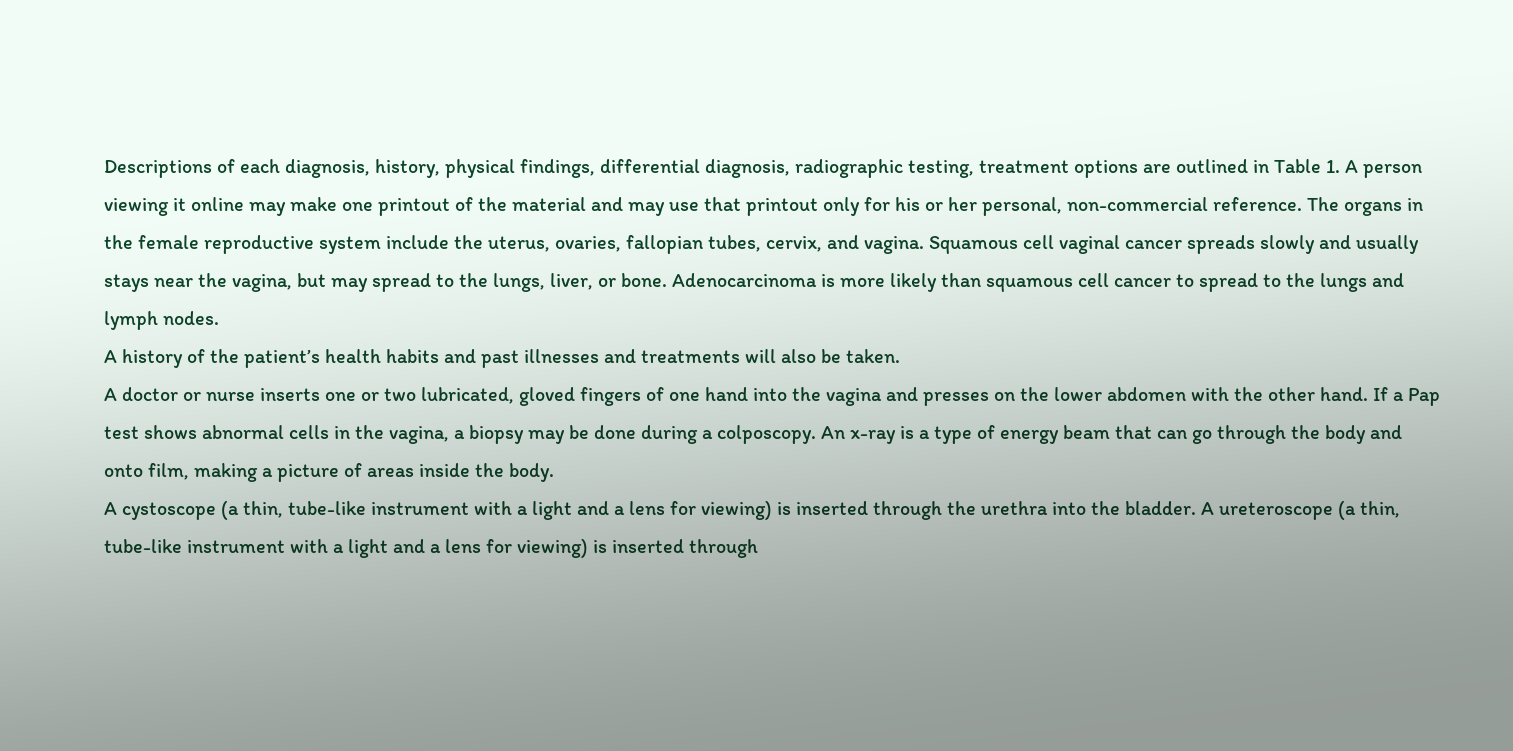Descriptions of each diagnosis, history, physical findings, differential diagnosis, radiographic testing, treatment options are outlined in Table 1. A person viewing it online may make one printout of the material and may use that printout only for his or her personal, non-commercial reference. The organs in the female reproductive system include the uterus, ovaries, fallopian tubes, cervix, and vagina. Squamous cell vaginal cancer spreads slowly and usually stays near the vagina, but may spread to the lungs, liver, or bone. Adenocarcinoma is more likely than squamous cell cancer to spread to the lungs and lymph nodes.
A history of the patient’s health habits and past illnesses and treatments will also be taken.
A doctor or nurse inserts one or two lubricated, gloved fingers of one hand into the vagina and presses on the lower abdomen with the other hand. If a Pap test shows abnormal cells in the vagina, a biopsy may be done during a colposcopy. An x-ray is a type of energy beam that can go through the body and onto film, making a picture of areas inside the body.
A cystoscope (a thin, tube-like instrument with a light and a lens for viewing) is inserted through the urethra into the bladder. A ureteroscope (a thin, tube-like instrument with a light and a lens for viewing) is inserted through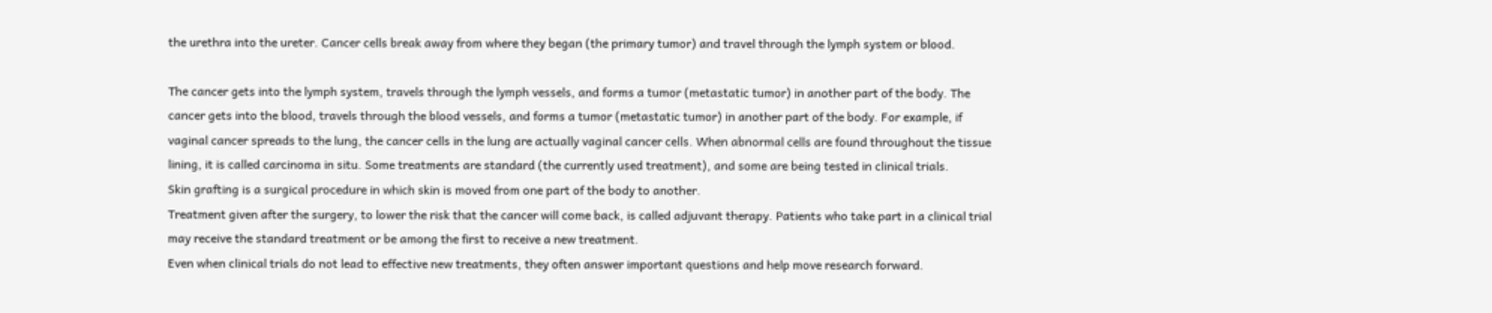the urethra into the ureter. Cancer cells break away from where they began (the primary tumor) and travel through the lymph system or blood.

The cancer gets into the lymph system, travels through the lymph vessels, and forms a tumor (metastatic tumor) in another part of the body. The cancer gets into the blood, travels through the blood vessels, and forms a tumor (metastatic tumor) in another part of the body. For example, if vaginal cancer spreads to the lung, the cancer cells in the lung are actually vaginal cancer cells. When abnormal cells are found throughout the tissue lining, it is called carcinoma in situ. Some treatments are standard (the currently used treatment), and some are being tested in clinical trials.
Skin grafting is a surgical procedure in which skin is moved from one part of the body to another.
Treatment given after the surgery, to lower the risk that the cancer will come back, is called adjuvant therapy. Patients who take part in a clinical trial may receive the standard treatment or be among the first to receive a new treatment.
Even when clinical trials do not lead to effective new treatments, they often answer important questions and help move research forward.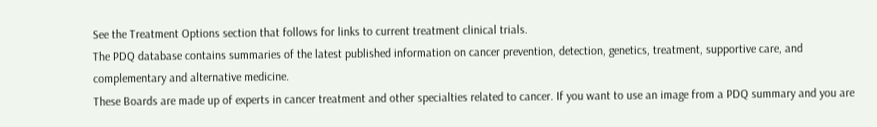See the Treatment Options section that follows for links to current treatment clinical trials.
The PDQ database contains summaries of the latest published information on cancer prevention, detection, genetics, treatment, supportive care, and complementary and alternative medicine.
These Boards are made up of experts in cancer treatment and other specialties related to cancer. If you want to use an image from a PDQ summary and you are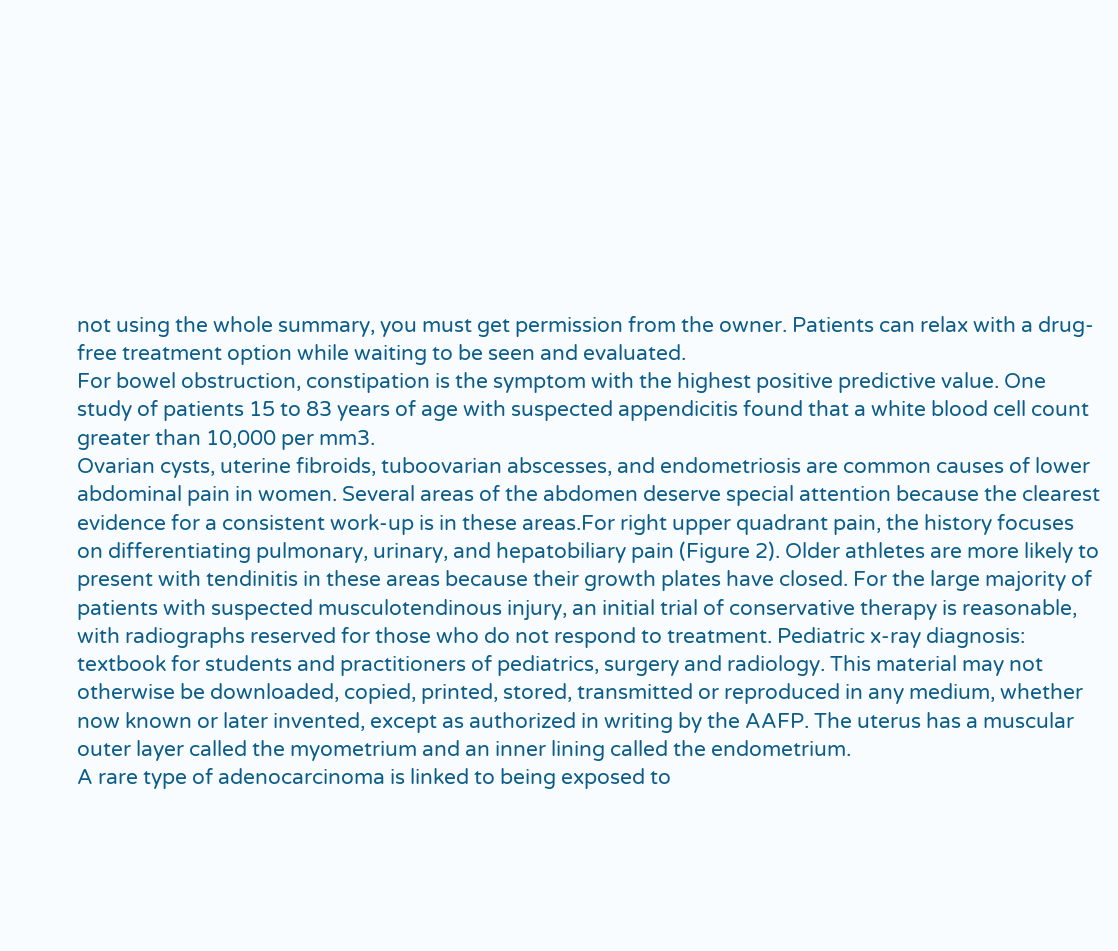not using the whole summary, you must get permission from the owner. Patients can relax with a drug-free treatment option while waiting to be seen and evaluated.
For bowel obstruction, constipation is the symptom with the highest positive predictive value. One study of patients 15 to 83 years of age with suspected appendicitis found that a white blood cell count greater than 10,000 per mm3.
Ovarian cysts, uterine fibroids, tuboovarian abscesses, and endometriosis are common causes of lower abdominal pain in women. Several areas of the abdomen deserve special attention because the clearest evidence for a consistent work-up is in these areas.For right upper quadrant pain, the history focuses on differentiating pulmonary, urinary, and hepatobiliary pain (Figure 2). Older athletes are more likely to present with tendinitis in these areas because their growth plates have closed. For the large majority of patients with suspected musculotendinous injury, an initial trial of conservative therapy is reasonable, with radiographs reserved for those who do not respond to treatment. Pediatric x-ray diagnosis: textbook for students and practitioners of pediatrics, surgery and radiology. This material may not otherwise be downloaded, copied, printed, stored, transmitted or reproduced in any medium, whether now known or later invented, except as authorized in writing by the AAFP. The uterus has a muscular outer layer called the myometrium and an inner lining called the endometrium.
A rare type of adenocarcinoma is linked to being exposed to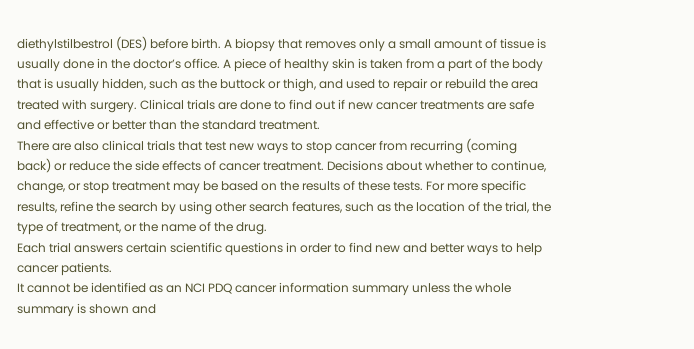diethylstilbestrol (DES) before birth. A biopsy that removes only a small amount of tissue is usually done in the doctor’s office. A piece of healthy skin is taken from a part of the body that is usually hidden, such as the buttock or thigh, and used to repair or rebuild the area treated with surgery. Clinical trials are done to find out if new cancer treatments are safe and effective or better than the standard treatment.
There are also clinical trials that test new ways to stop cancer from recurring (coming back) or reduce the side effects of cancer treatment. Decisions about whether to continue, change, or stop treatment may be based on the results of these tests. For more specific results, refine the search by using other search features, such as the location of the trial, the type of treatment, or the name of the drug.
Each trial answers certain scientific questions in order to find new and better ways to help cancer patients.
It cannot be identified as an NCI PDQ cancer information summary unless the whole summary is shown and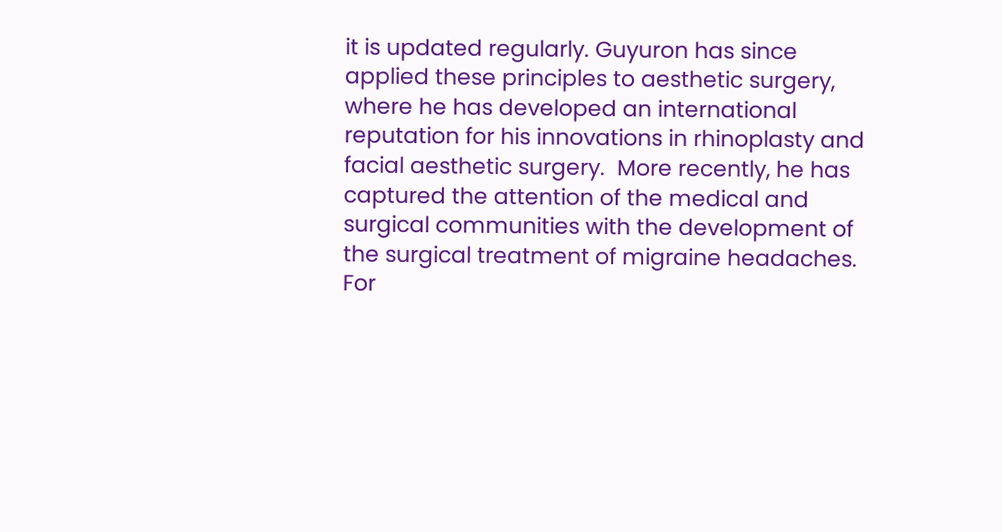it is updated regularly. Guyuron has since applied these principles to aesthetic surgery, where he has developed an international reputation for his innovations in rhinoplasty and facial aesthetic surgery.  More recently, he has captured the attention of the medical and surgical communities with the development of the surgical treatment of migraine headaches. For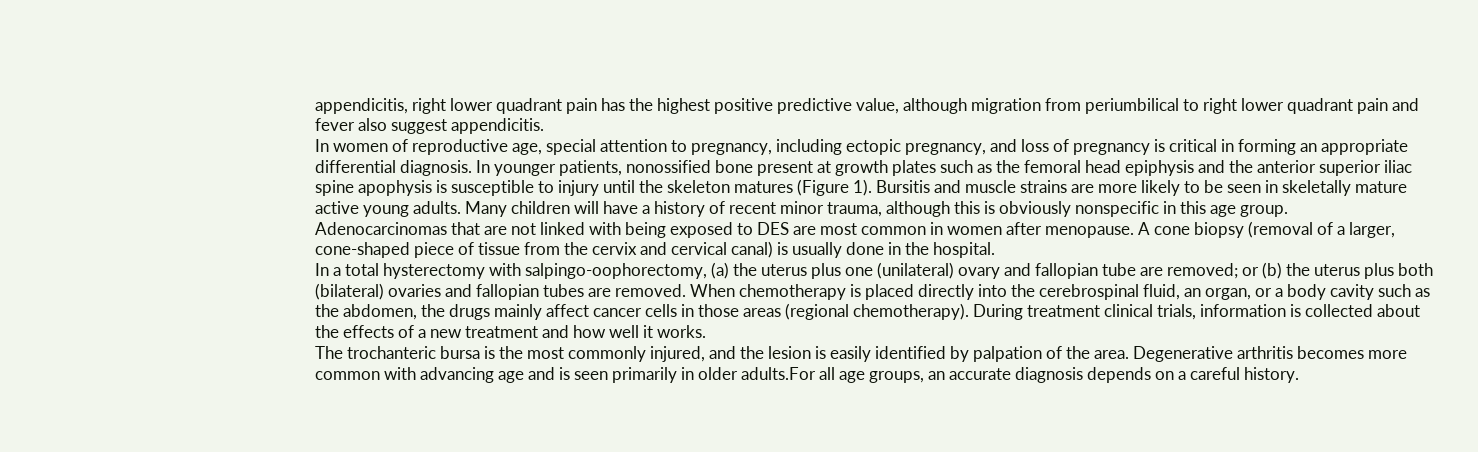appendicitis, right lower quadrant pain has the highest positive predictive value, although migration from periumbilical to right lower quadrant pain and fever also suggest appendicitis.
In women of reproductive age, special attention to pregnancy, including ectopic pregnancy, and loss of pregnancy is critical in forming an appropriate differential diagnosis. In younger patients, nonossified bone present at growth plates such as the femoral head epiphysis and the anterior superior iliac spine apophysis is susceptible to injury until the skeleton matures (Figure 1). Bursitis and muscle strains are more likely to be seen in skeletally mature active young adults. Many children will have a history of recent minor trauma, although this is obviously nonspecific in this age group.
Adenocarcinomas that are not linked with being exposed to DES are most common in women after menopause. A cone biopsy (removal of a larger, cone-shaped piece of tissue from the cervix and cervical canal) is usually done in the hospital.
In a total hysterectomy with salpingo-oophorectomy, (a) the uterus plus one (unilateral) ovary and fallopian tube are removed; or (b) the uterus plus both (bilateral) ovaries and fallopian tubes are removed. When chemotherapy is placed directly into the cerebrospinal fluid, an organ, or a body cavity such as the abdomen, the drugs mainly affect cancer cells in those areas (regional chemotherapy). During treatment clinical trials, information is collected about the effects of a new treatment and how well it works.
The trochanteric bursa is the most commonly injured, and the lesion is easily identified by palpation of the area. Degenerative arthritis becomes more common with advancing age and is seen primarily in older adults.For all age groups, an accurate diagnosis depends on a careful history.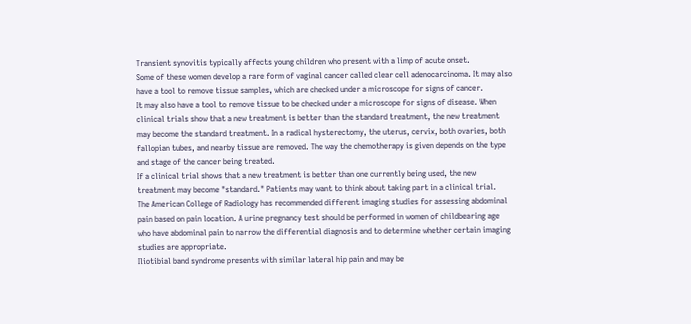Transient synovitis typically affects young children who present with a limp of acute onset.
Some of these women develop a rare form of vaginal cancer called clear cell adenocarcinoma. It may also have a tool to remove tissue samples, which are checked under a microscope for signs of cancer.
It may also have a tool to remove tissue to be checked under a microscope for signs of disease. When clinical trials show that a new treatment is better than the standard treatment, the new treatment may become the standard treatment. In a radical hysterectomy, the uterus, cervix, both ovaries, both fallopian tubes, and nearby tissue are removed. The way the chemotherapy is given depends on the type and stage of the cancer being treated.
If a clinical trial shows that a new treatment is better than one currently being used, the new treatment may become "standard." Patients may want to think about taking part in a clinical trial.
The American College of Radiology has recommended different imaging studies for assessing abdominal pain based on pain location. A urine pregnancy test should be performed in women of childbearing age who have abdominal pain to narrow the differential diagnosis and to determine whether certain imaging studies are appropriate.
Iliotibial band syndrome presents with similar lateral hip pain and may be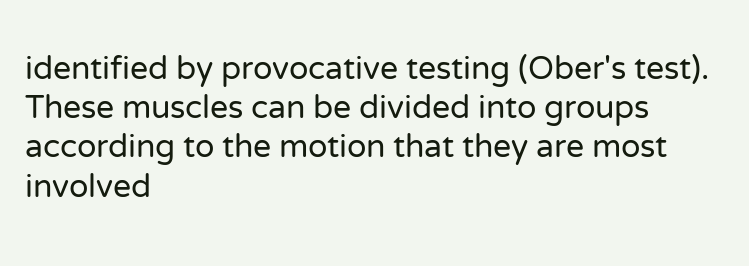identified by provocative testing (Ober's test). These muscles can be divided into groups according to the motion that they are most involved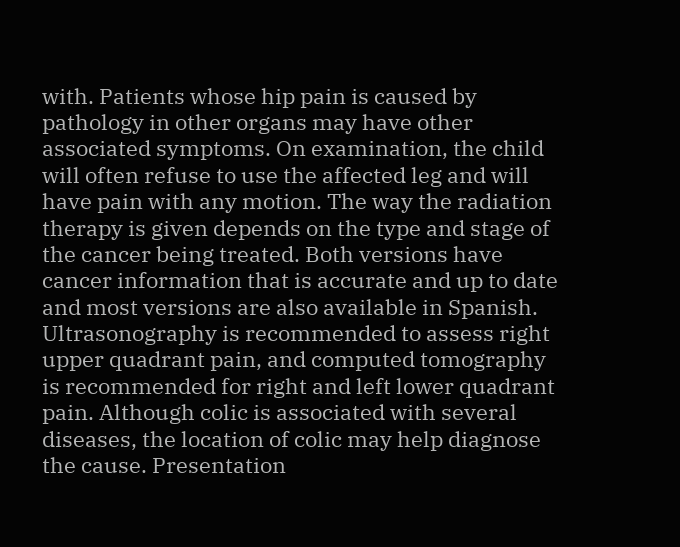with. Patients whose hip pain is caused by pathology in other organs may have other associated symptoms. On examination, the child will often refuse to use the affected leg and will have pain with any motion. The way the radiation therapy is given depends on the type and stage of the cancer being treated. Both versions have cancer information that is accurate and up to date and most versions are also available in Spanish. Ultrasonography is recommended to assess right upper quadrant pain, and computed tomography is recommended for right and left lower quadrant pain. Although colic is associated with several diseases, the location of colic may help diagnose the cause. Presentation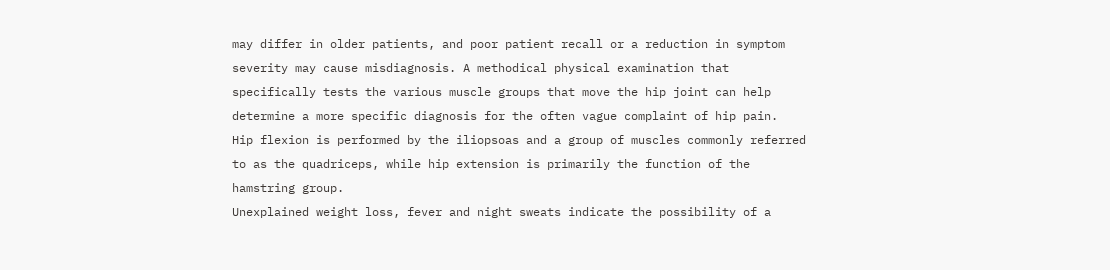may differ in older patients, and poor patient recall or a reduction in symptom severity may cause misdiagnosis. A methodical physical examination that specifically tests the various muscle groups that move the hip joint can help determine a more specific diagnosis for the often vague complaint of hip pain.
Hip flexion is performed by the iliopsoas and a group of muscles commonly referred to as the quadriceps, while hip extension is primarily the function of the hamstring group.
Unexplained weight loss, fever and night sweats indicate the possibility of a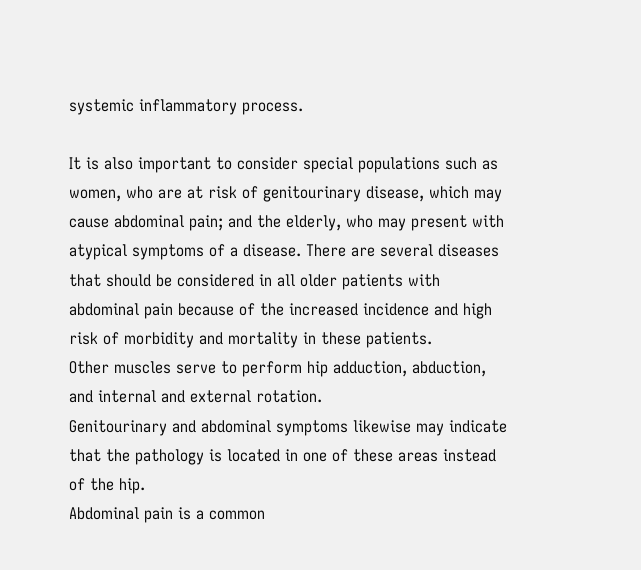systemic inflammatory process.

It is also important to consider special populations such as women, who are at risk of genitourinary disease, which may cause abdominal pain; and the elderly, who may present with atypical symptoms of a disease. There are several diseases that should be considered in all older patients with abdominal pain because of the increased incidence and high risk of morbidity and mortality in these patients.
Other muscles serve to perform hip adduction, abduction, and internal and external rotation.
Genitourinary and abdominal symptoms likewise may indicate that the pathology is located in one of these areas instead of the hip.
Abdominal pain is a common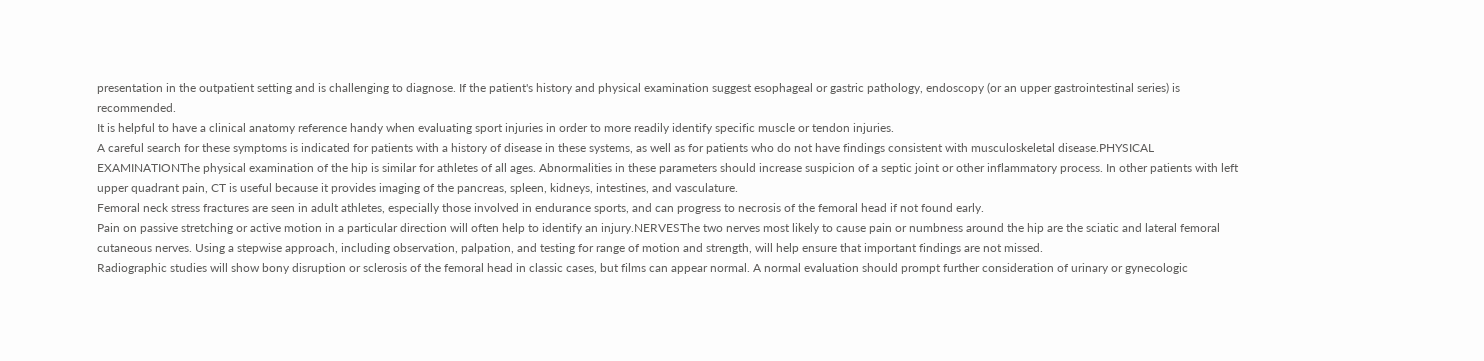presentation in the outpatient setting and is challenging to diagnose. If the patient's history and physical examination suggest esophageal or gastric pathology, endoscopy (or an upper gastrointestinal series) is recommended.
It is helpful to have a clinical anatomy reference handy when evaluating sport injuries in order to more readily identify specific muscle or tendon injuries.
A careful search for these symptoms is indicated for patients with a history of disease in these systems, as well as for patients who do not have findings consistent with musculoskeletal disease.PHYSICAL EXAMINATIONThe physical examination of the hip is similar for athletes of all ages. Abnormalities in these parameters should increase suspicion of a septic joint or other inflammatory process. In other patients with left upper quadrant pain, CT is useful because it provides imaging of the pancreas, spleen, kidneys, intestines, and vasculature.
Femoral neck stress fractures are seen in adult athletes, especially those involved in endurance sports, and can progress to necrosis of the femoral head if not found early.
Pain on passive stretching or active motion in a particular direction will often help to identify an injury.NERVESThe two nerves most likely to cause pain or numbness around the hip are the sciatic and lateral femoral cutaneous nerves. Using a stepwise approach, including observation, palpation, and testing for range of motion and strength, will help ensure that important findings are not missed.
Radiographic studies will show bony disruption or sclerosis of the femoral head in classic cases, but films can appear normal. A normal evaluation should prompt further consideration of urinary or gynecologic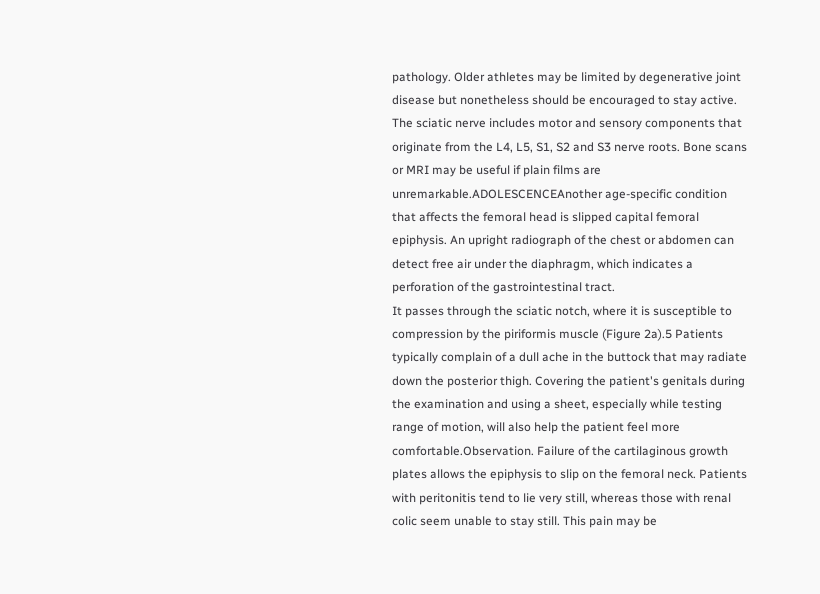pathology. Older athletes may be limited by degenerative joint disease but nonetheless should be encouraged to stay active. The sciatic nerve includes motor and sensory components that originate from the L4, L5, S1, S2 and S3 nerve roots. Bone scans or MRI may be useful if plain films are unremarkable.ADOLESCENCEAnother age-specific condition that affects the femoral head is slipped capital femoral epiphysis. An upright radiograph of the chest or abdomen can detect free air under the diaphragm, which indicates a perforation of the gastrointestinal tract.
It passes through the sciatic notch, where it is susceptible to compression by the piriformis muscle (Figure 2a).5 Patients typically complain of a dull ache in the buttock that may radiate down the posterior thigh. Covering the patient's genitals during the examination and using a sheet, especially while testing range of motion, will also help the patient feel more comfortable.Observation. Failure of the cartilaginous growth plates allows the epiphysis to slip on the femoral neck. Patients with peritonitis tend to lie very still, whereas those with renal colic seem unable to stay still. This pain may be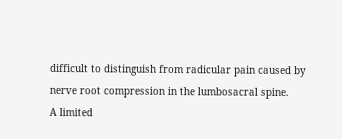difficult to distinguish from radicular pain caused by nerve root compression in the lumbosacral spine.
A limited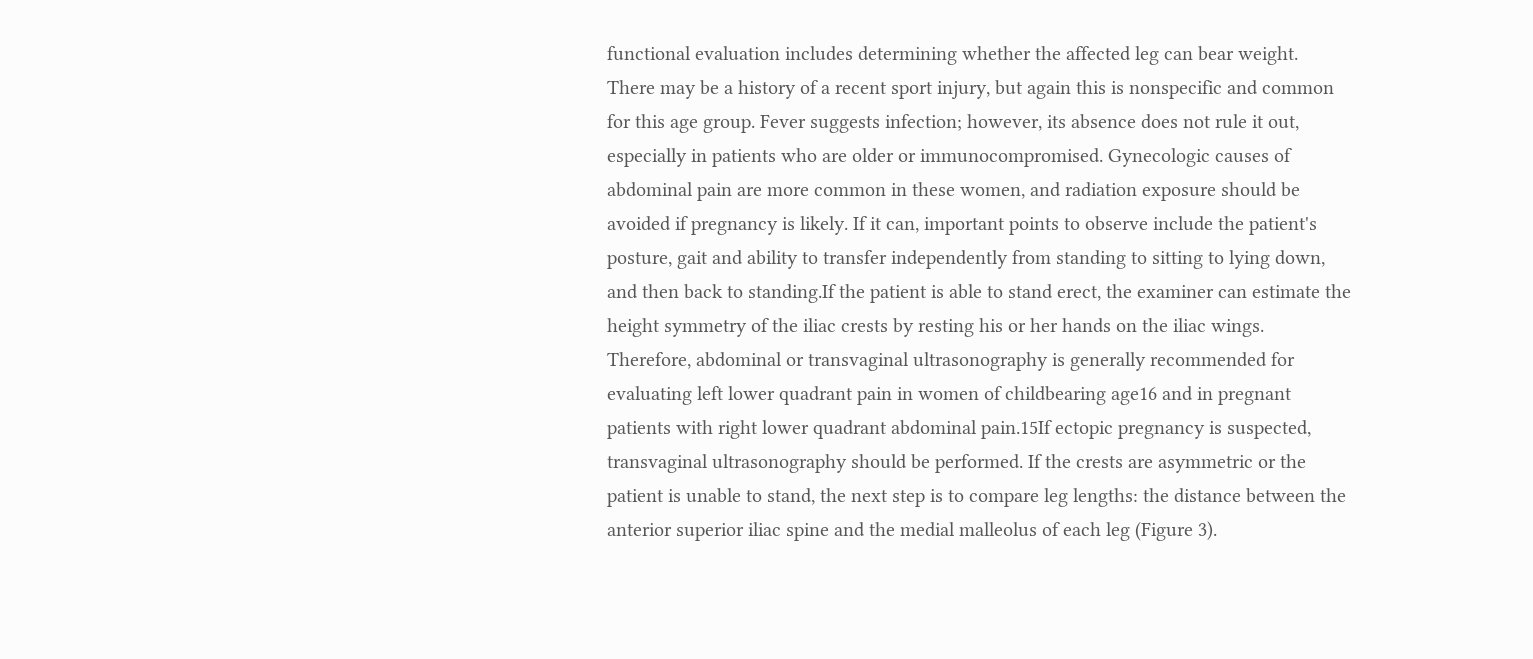functional evaluation includes determining whether the affected leg can bear weight.
There may be a history of a recent sport injury, but again this is nonspecific and common for this age group. Fever suggests infection; however, its absence does not rule it out, especially in patients who are older or immunocompromised. Gynecologic causes of abdominal pain are more common in these women, and radiation exposure should be avoided if pregnancy is likely. If it can, important points to observe include the patient's posture, gait and ability to transfer independently from standing to sitting to lying down, and then back to standing.If the patient is able to stand erect, the examiner can estimate the height symmetry of the iliac crests by resting his or her hands on the iliac wings. Therefore, abdominal or transvaginal ultrasonography is generally recommended for evaluating left lower quadrant pain in women of childbearing age16 and in pregnant patients with right lower quadrant abdominal pain.15If ectopic pregnancy is suspected, transvaginal ultrasonography should be performed. If the crests are asymmetric or the patient is unable to stand, the next step is to compare leg lengths: the distance between the anterior superior iliac spine and the medial malleolus of each leg (Figure 3).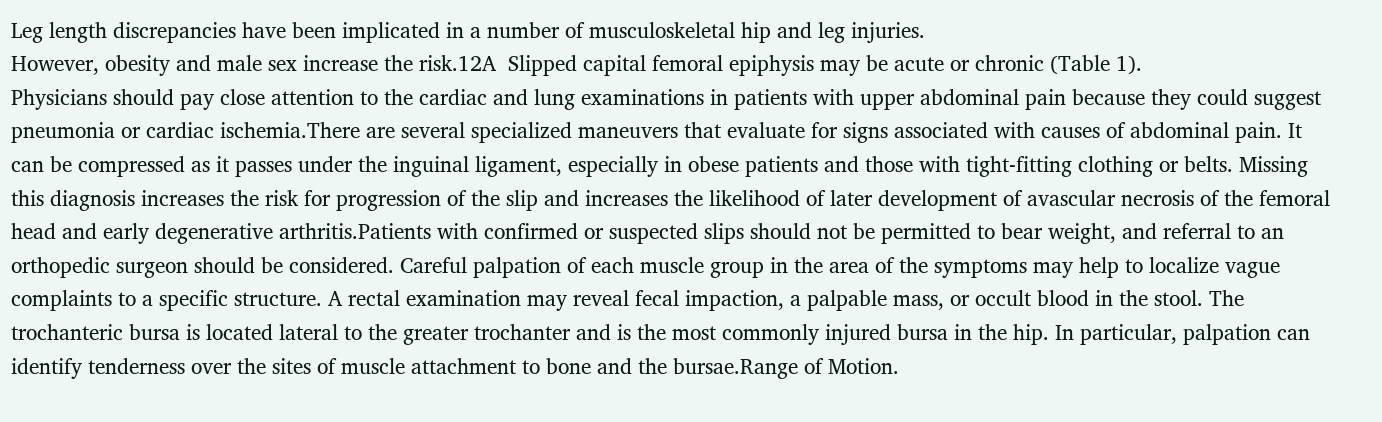Leg length discrepancies have been implicated in a number of musculoskeletal hip and leg injuries.
However, obesity and male sex increase the risk.12A  Slipped capital femoral epiphysis may be acute or chronic (Table 1).
Physicians should pay close attention to the cardiac and lung examinations in patients with upper abdominal pain because they could suggest pneumonia or cardiac ischemia.There are several specialized maneuvers that evaluate for signs associated with causes of abdominal pain. It can be compressed as it passes under the inguinal ligament, especially in obese patients and those with tight-fitting clothing or belts. Missing this diagnosis increases the risk for progression of the slip and increases the likelihood of later development of avascular necrosis of the femoral head and early degenerative arthritis.Patients with confirmed or suspected slips should not be permitted to bear weight, and referral to an orthopedic surgeon should be considered. Careful palpation of each muscle group in the area of the symptoms may help to localize vague complaints to a specific structure. A rectal examination may reveal fecal impaction, a palpable mass, or occult blood in the stool. The trochanteric bursa is located lateral to the greater trochanter and is the most commonly injured bursa in the hip. In particular, palpation can identify tenderness over the sites of muscle attachment to bone and the bursae.Range of Motion.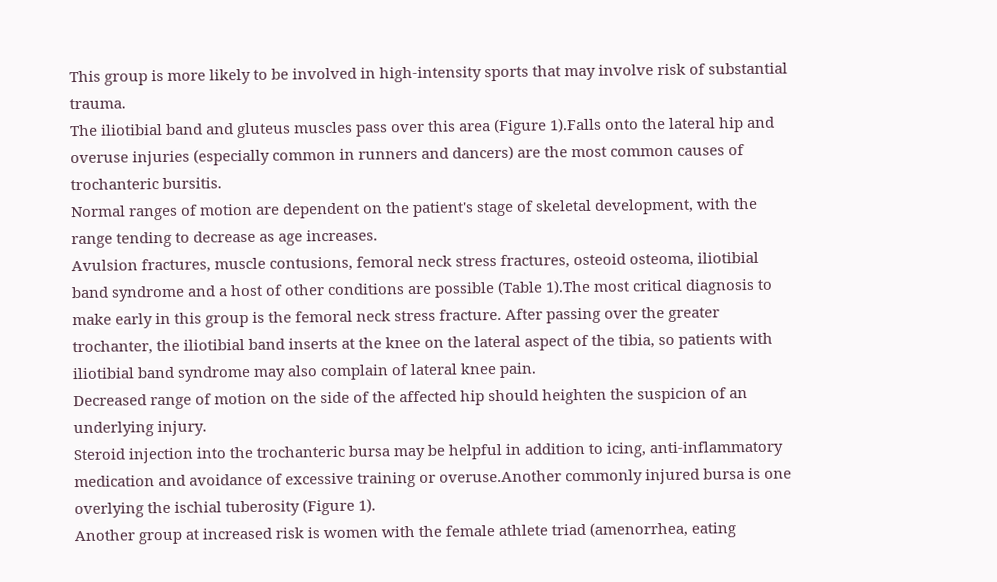This group is more likely to be involved in high-intensity sports that may involve risk of substantial trauma.
The iliotibial band and gluteus muscles pass over this area (Figure 1).Falls onto the lateral hip and overuse injuries (especially common in runners and dancers) are the most common causes of trochanteric bursitis.
Normal ranges of motion are dependent on the patient's stage of skeletal development, with the range tending to decrease as age increases.
Avulsion fractures, muscle contusions, femoral neck stress fractures, osteoid osteoma, iliotibial band syndrome and a host of other conditions are possible (Table 1).The most critical diagnosis to make early in this group is the femoral neck stress fracture. After passing over the greater trochanter, the iliotibial band inserts at the knee on the lateral aspect of the tibia, so patients with iliotibial band syndrome may also complain of lateral knee pain.
Decreased range of motion on the side of the affected hip should heighten the suspicion of an underlying injury.
Steroid injection into the trochanteric bursa may be helpful in addition to icing, anti-inflammatory medication and avoidance of excessive training or overuse.Another commonly injured bursa is one overlying the ischial tuberosity (Figure 1).
Another group at increased risk is women with the female athlete triad (amenorrhea, eating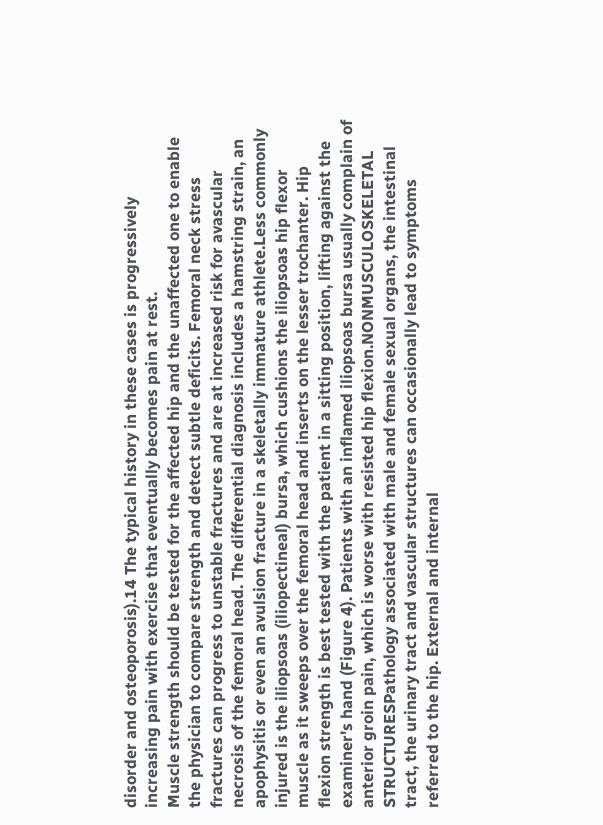disorder and osteoporosis).14 The typical history in these cases is progressively increasing pain with exercise that eventually becomes pain at rest.
Muscle strength should be tested for the affected hip and the unaffected one to enable the physician to compare strength and detect subtle deficits. Femoral neck stress fractures can progress to unstable fractures and are at increased risk for avascular necrosis of the femoral head. The differential diagnosis includes a hamstring strain, an apophysitis or even an avulsion fracture in a skeletally immature athlete.Less commonly injured is the iliopsoas (iliopectineal) bursa, which cushions the iliopsoas hip flexor muscle as it sweeps over the femoral head and inserts on the lesser trochanter. Hip flexion strength is best tested with the patient in a sitting position, lifting against the examiner's hand (Figure 4). Patients with an inflamed iliopsoas bursa usually complain of anterior groin pain, which is worse with resisted hip flexion.NONMUSCULOSKELETAL STRUCTURESPathology associated with male and female sexual organs, the intestinal tract, the urinary tract and vascular structures can occasionally lead to symptoms referred to the hip. External and internal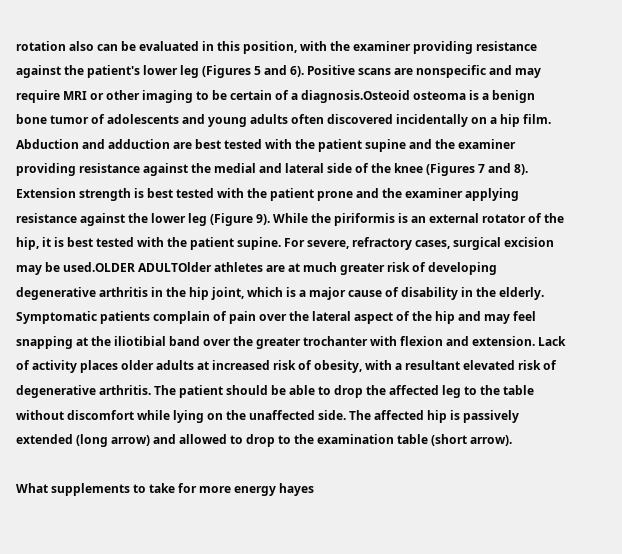rotation also can be evaluated in this position, with the examiner providing resistance against the patient's lower leg (Figures 5 and 6). Positive scans are nonspecific and may require MRI or other imaging to be certain of a diagnosis.Osteoid osteoma is a benign bone tumor of adolescents and young adults often discovered incidentally on a hip film. Abduction and adduction are best tested with the patient supine and the examiner providing resistance against the medial and lateral side of the knee (Figures 7 and 8). Extension strength is best tested with the patient prone and the examiner applying resistance against the lower leg (Figure 9). While the piriformis is an external rotator of the hip, it is best tested with the patient supine. For severe, refractory cases, surgical excision may be used.OLDER ADULTOlder athletes are at much greater risk of developing degenerative arthritis in the hip joint, which is a major cause of disability in the elderly. Symptomatic patients complain of pain over the lateral aspect of the hip and may feel snapping at the iliotibial band over the greater trochanter with flexion and extension. Lack of activity places older adults at increased risk of obesity, with a resultant elevated risk of degenerative arthritis. The patient should be able to drop the affected leg to the table without discomfort while lying on the unaffected side. The affected hip is passively extended (long arrow) and allowed to drop to the examination table (short arrow).

What supplements to take for more energy hayes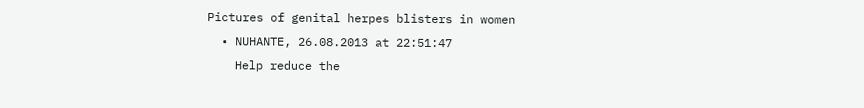Pictures of genital herpes blisters in women
  • NUHANTE, 26.08.2013 at 22:51:47
    Help reduce the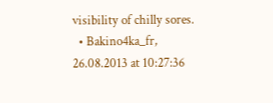visibility of chilly sores.
  • Bakino4ka_fr, 26.08.2013 at 10:27:36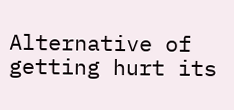Alternative of getting hurt its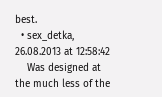best.
  • sex_detka, 26.08.2013 at 12:58:42
    Was designed at the much less of the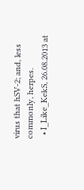virus that hSV-2; and, less commonly, herpes.
  • I_Like_KekS, 26.08.2013 at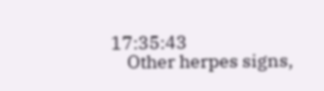17:35:43
    Other herpes signs,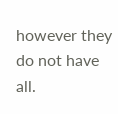however they do not have all.